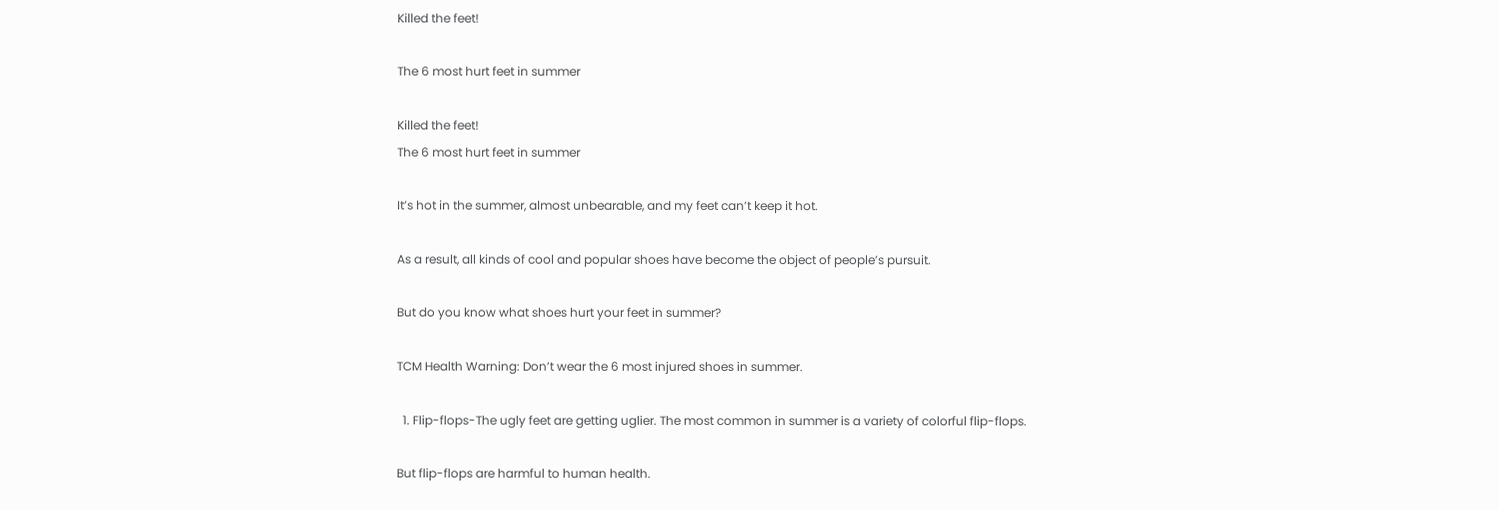Killed the feet!

The 6 most hurt feet in summer

Killed the feet!
The 6 most hurt feet in summer

It’s hot in the summer, almost unbearable, and my feet can’t keep it hot.

As a result, all kinds of cool and popular shoes have become the object of people’s pursuit.

But do you know what shoes hurt your feet in summer?

TCM Health Warning: Don’t wear the 6 most injured shoes in summer.

  1. Flip-flops-The ugly feet are getting uglier. The most common in summer is a variety of colorful flip-flops.

But flip-flops are harmful to human health.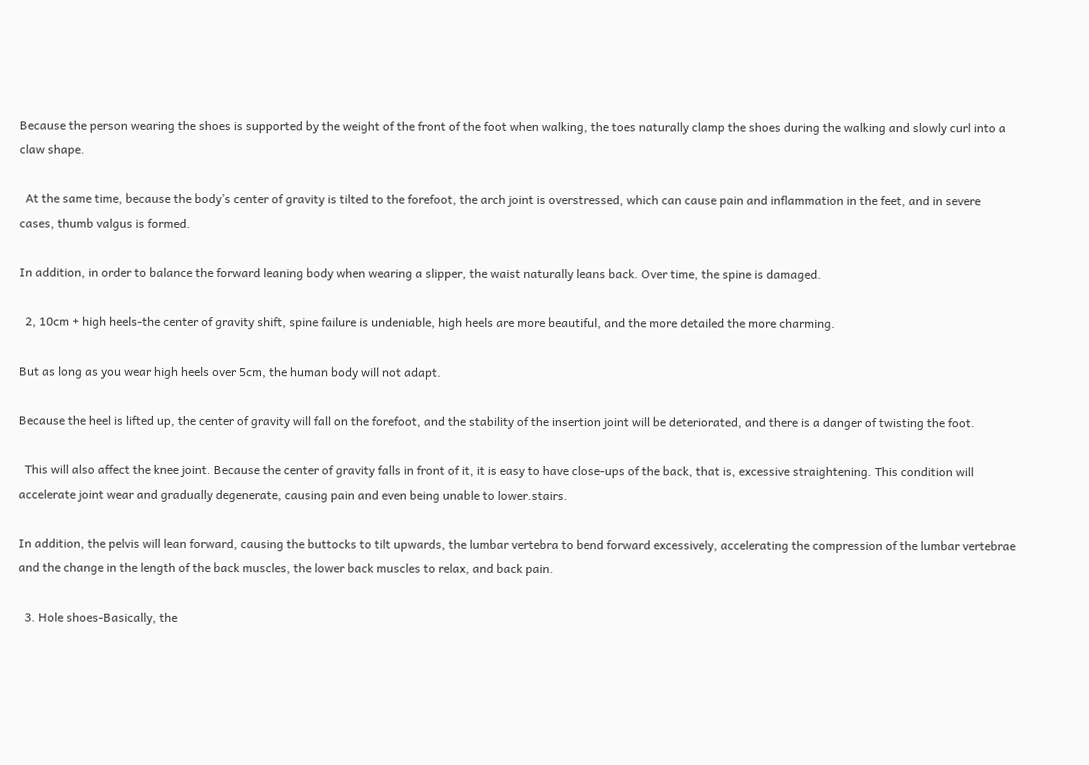Because the person wearing the shoes is supported by the weight of the front of the foot when walking, the toes naturally clamp the shoes during the walking and slowly curl into a claw shape.

  At the same time, because the body’s center of gravity is tilted to the forefoot, the arch joint is overstressed, which can cause pain and inflammation in the feet, and in severe cases, thumb valgus is formed.

In addition, in order to balance the forward leaning body when wearing a slipper, the waist naturally leans back. Over time, the spine is damaged.

  2, 10cm + high heels-the center of gravity shift, spine failure is undeniable, high heels are more beautiful, and the more detailed the more charming.

But as long as you wear high heels over 5cm, the human body will not adapt.

Because the heel is lifted up, the center of gravity will fall on the forefoot, and the stability of the insertion joint will be deteriorated, and there is a danger of twisting the foot.

  This will also affect the knee joint. Because the center of gravity falls in front of it, it is easy to have close-ups of the back, that is, excessive straightening. This condition will accelerate joint wear and gradually degenerate, causing pain and even being unable to lower.stairs.

In addition, the pelvis will lean forward, causing the buttocks to tilt upwards, the lumbar vertebra to bend forward excessively, accelerating the compression of the lumbar vertebrae and the change in the length of the back muscles, the lower back muscles to relax, and back pain.

  3. Hole shoes-Basically, the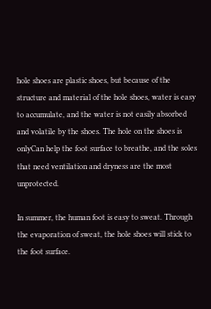hole shoes are plastic shoes, but because of the structure and material of the hole shoes, water is easy to accumulate, and the water is not easily absorbed and volatile by the shoes. The hole on the shoes is onlyCan help the foot surface to breathe, and the soles that need ventilation and dryness are the most unprotected.

In summer, the human foot is easy to sweat. Through the evaporation of sweat, the hole shoes will stick to the foot surface.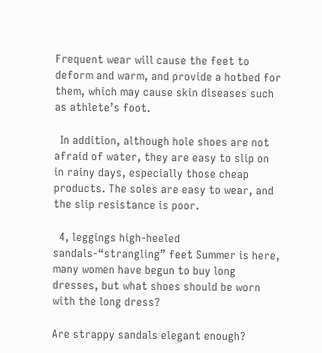Frequent wear will cause the feet to deform and warm, and provide a hotbed for them, which may cause skin diseases such as athlete’s foot.

  In addition, although hole shoes are not afraid of water, they are easy to slip on in rainy days, especially those cheap products. The soles are easy to wear, and the slip resistance is poor.

  4, leggings high-heeled sandals-“strangling” feet Summer is here, many women have begun to buy long dresses, but what shoes should be worn with the long dress?

Are strappy sandals elegant enough?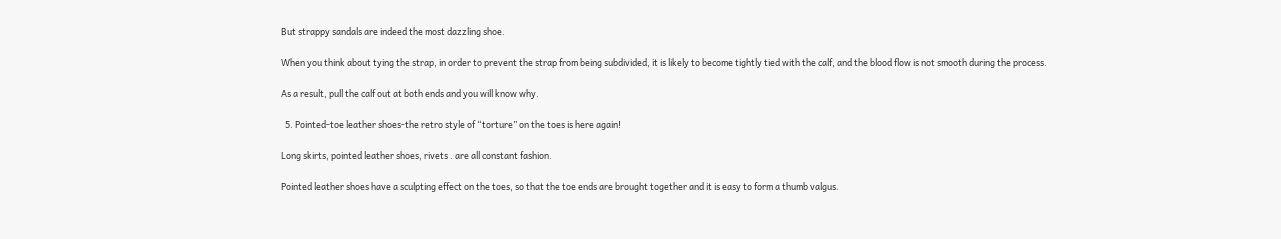But strappy sandals are indeed the most dazzling shoe.

When you think about tying the strap, in order to prevent the strap from being subdivided, it is likely to become tightly tied with the calf, and the blood flow is not smooth during the process.

As a result, pull the calf out at both ends and you will know why.

  5. Pointed-toe leather shoes-the retro style of “torture” on the toes is here again!

Long skirts, pointed leather shoes, rivets . are all constant fashion.

Pointed leather shoes have a sculpting effect on the toes, so that the toe ends are brought together and it is easy to form a thumb valgus.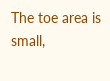The toe area is small,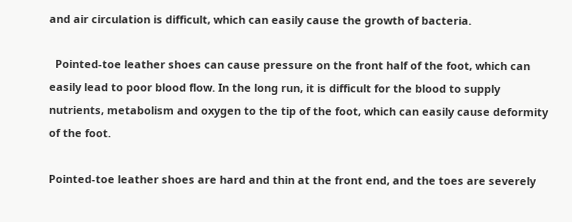and air circulation is difficult, which can easily cause the growth of bacteria.

  Pointed-toe leather shoes can cause pressure on the front half of the foot, which can easily lead to poor blood flow. In the long run, it is difficult for the blood to supply nutrients, metabolism and oxygen to the tip of the foot, which can easily cause deformity of the foot.

Pointed-toe leather shoes are hard and thin at the front end, and the toes are severely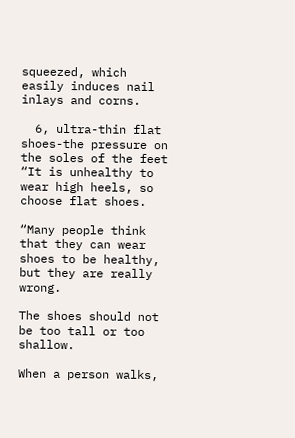squeezed, which easily induces nail inlays and corns.

  6, ultra-thin flat shoes-the pressure on the soles of the feet “It is unhealthy to wear high heels, so choose flat shoes.

“Many people think that they can wear shoes to be healthy, but they are really wrong.

The shoes should not be too tall or too shallow.

When a person walks,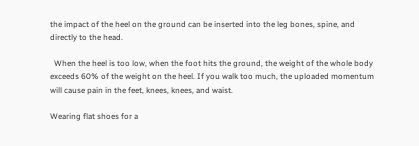the impact of the heel on the ground can be inserted into the leg bones, spine, and directly to the head.

  When the heel is too low, when the foot hits the ground, the weight of the whole body exceeds 60% of the weight on the heel. If you walk too much, the uploaded momentum will cause pain in the feet, knees, knees, and waist.

Wearing flat shoes for a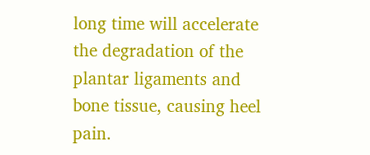long time will accelerate the degradation of the plantar ligaments and bone tissue, causing heel pain.